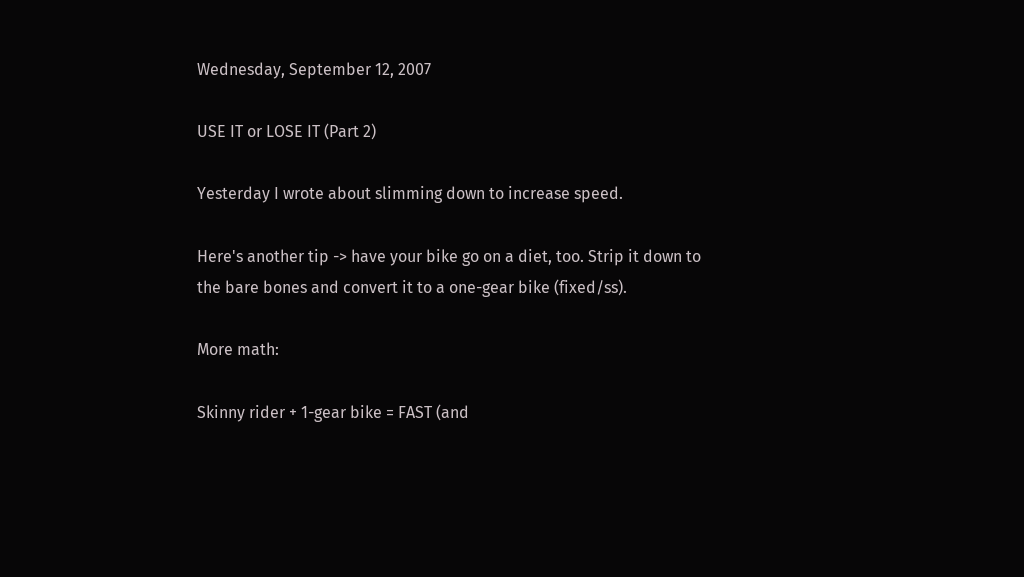Wednesday, September 12, 2007

USE IT or LOSE IT (Part 2)

Yesterday I wrote about slimming down to increase speed.

Here's another tip -> have your bike go on a diet, too. Strip it down to the bare bones and convert it to a one-gear bike (fixed/ss).

More math:

Skinny rider + 1-gear bike = FAST (and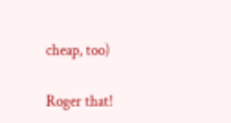cheap, too)

Roger that!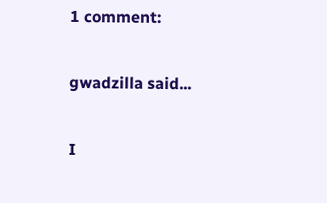1 comment:

gwadzilla said...

I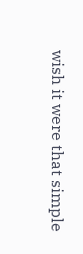wish it were that simple